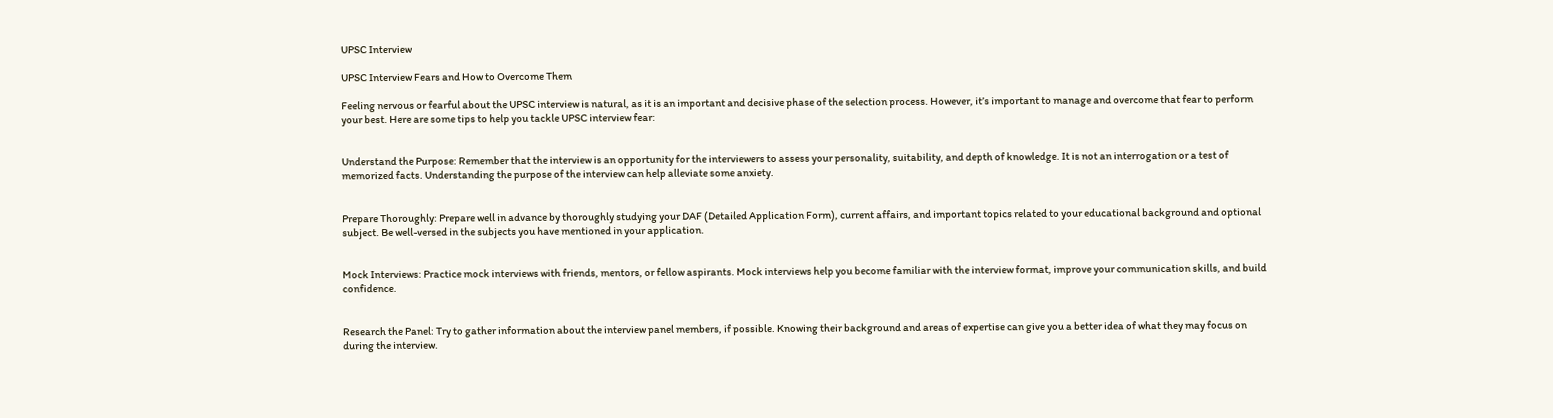UPSC Interview

UPSC Interview Fears and How to Overcome Them

Feeling nervous or fearful about the UPSC interview is natural, as it is an important and decisive phase of the selection process. However, it’s important to manage and overcome that fear to perform your best. Here are some tips to help you tackle UPSC interview fear:


Understand the Purpose: Remember that the interview is an opportunity for the interviewers to assess your personality, suitability, and depth of knowledge. It is not an interrogation or a test of memorized facts. Understanding the purpose of the interview can help alleviate some anxiety.


Prepare Thoroughly: Prepare well in advance by thoroughly studying your DAF (Detailed Application Form), current affairs, and important topics related to your educational background and optional subject. Be well-versed in the subjects you have mentioned in your application.


Mock Interviews: Practice mock interviews with friends, mentors, or fellow aspirants. Mock interviews help you become familiar with the interview format, improve your communication skills, and build confidence.


Research the Panel: Try to gather information about the interview panel members, if possible. Knowing their background and areas of expertise can give you a better idea of what they may focus on during the interview.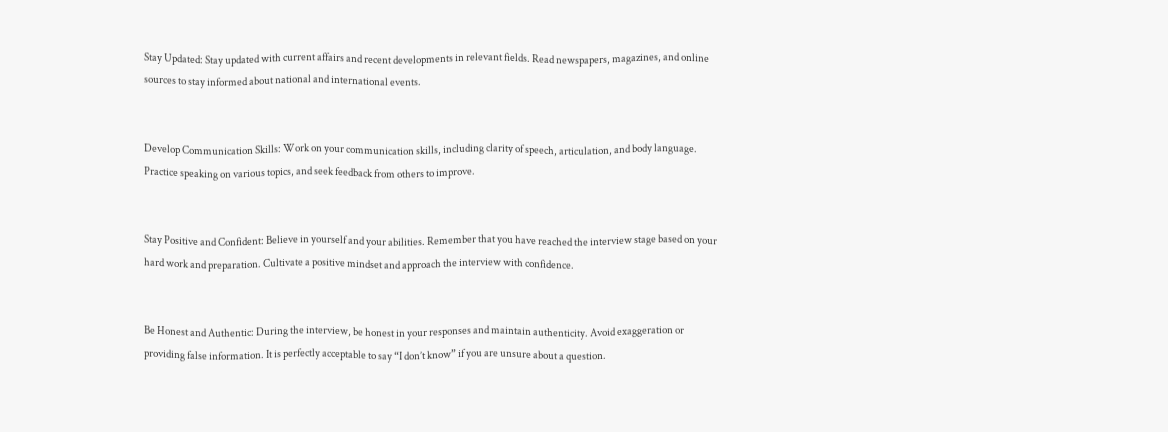Stay Updated: Stay updated with current affairs and recent developments in relevant fields. Read newspapers, magazines, and online sources to stay informed about national and international events.


Develop Communication Skills: Work on your communication skills, including clarity of speech, articulation, and body language. Practice speaking on various topics, and seek feedback from others to improve.


Stay Positive and Confident: Believe in yourself and your abilities. Remember that you have reached the interview stage based on your hard work and preparation. Cultivate a positive mindset and approach the interview with confidence.


Be Honest and Authentic: During the interview, be honest in your responses and maintain authenticity. Avoid exaggeration or providing false information. It is perfectly acceptable to say “I don’t know” if you are unsure about a question.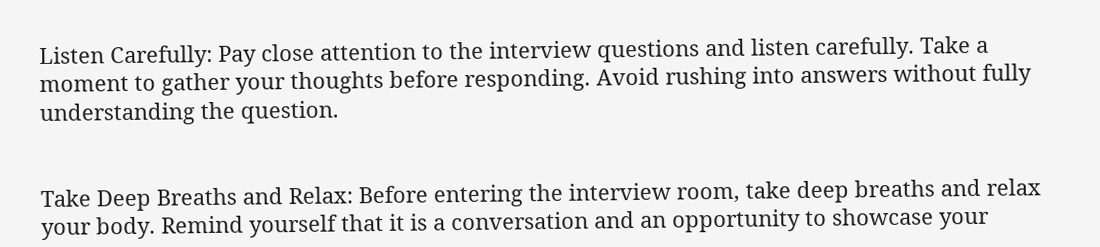Listen Carefully: Pay close attention to the interview questions and listen carefully. Take a moment to gather your thoughts before responding. Avoid rushing into answers without fully understanding the question.


Take Deep Breaths and Relax: Before entering the interview room, take deep breaths and relax your body. Remind yourself that it is a conversation and an opportunity to showcase your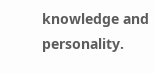knowledge and personality.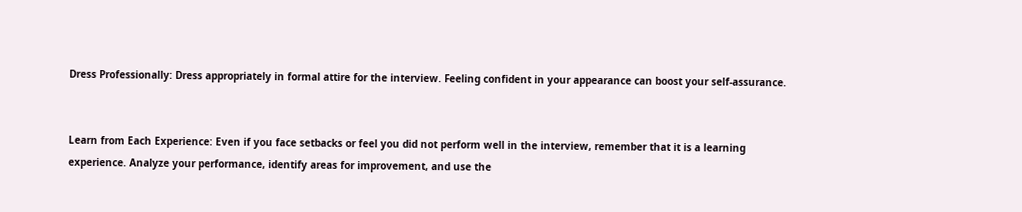Dress Professionally: Dress appropriately in formal attire for the interview. Feeling confident in your appearance can boost your self-assurance.


Learn from Each Experience: Even if you face setbacks or feel you did not perform well in the interview, remember that it is a learning experience. Analyze your performance, identify areas for improvement, and use the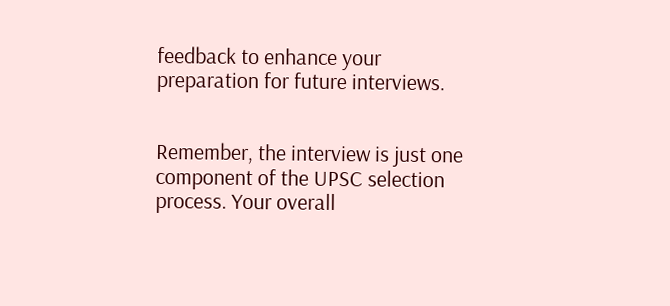feedback to enhance your preparation for future interviews.


Remember, the interview is just one component of the UPSC selection process. Your overall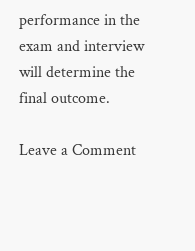performance in the exam and interview will determine the final outcome.

Leave a Comment